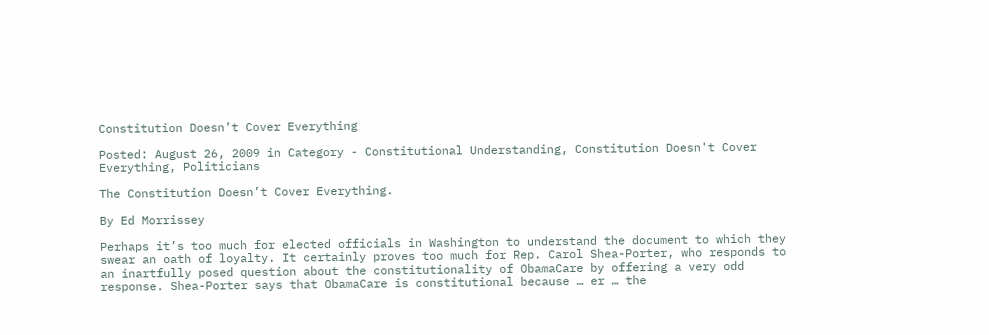Constitution Doesn’t Cover Everything

Posted: August 26, 2009 in Category - Constitutional Understanding, Constitution Doesn't Cover Everything, Politicians

The Constitution Doesn’t Cover Everything.

By Ed Morrissey

Perhaps it’s too much for elected officials in Washington to understand the document to which they swear an oath of loyalty. It certainly proves too much for Rep. Carol Shea-Porter, who responds to an inartfully posed question about the constitutionality of ObamaCare by offering a very odd response. Shea-Porter says that ObamaCare is constitutional because … er … the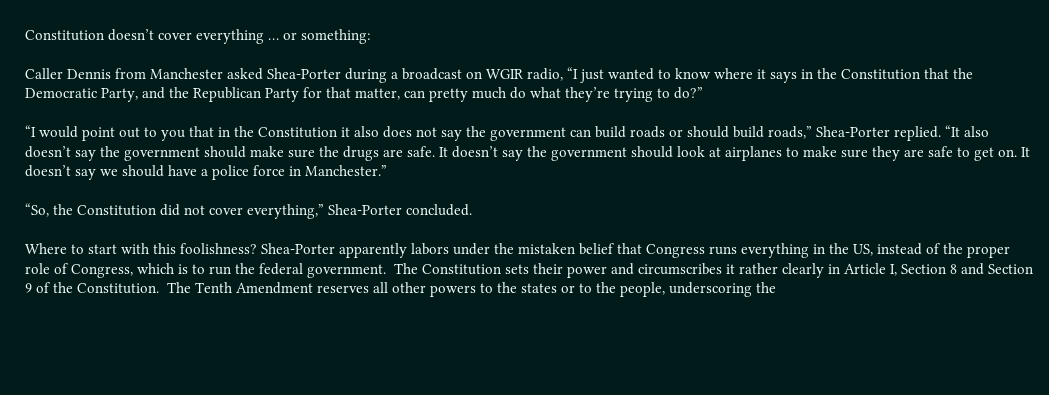Constitution doesn’t cover everything … or something:

Caller Dennis from Manchester asked Shea-Porter during a broadcast on WGIR radio, “I just wanted to know where it says in the Constitution that the Democratic Party, and the Republican Party for that matter, can pretty much do what they’re trying to do?”

“I would point out to you that in the Constitution it also does not say the government can build roads or should build roads,” Shea-Porter replied. “It also doesn’t say the government should make sure the drugs are safe. It doesn’t say the government should look at airplanes to make sure they are safe to get on. It doesn’t say we should have a police force in Manchester.”

“So, the Constitution did not cover everything,” Shea-Porter concluded.

Where to start with this foolishness? Shea-Porter apparently labors under the mistaken belief that Congress runs everything in the US, instead of the proper role of Congress, which is to run the federal government.  The Constitution sets their power and circumscribes it rather clearly in Article I, Section 8 and Section 9 of the Constitution.  The Tenth Amendment reserves all other powers to the states or to the people, underscoring the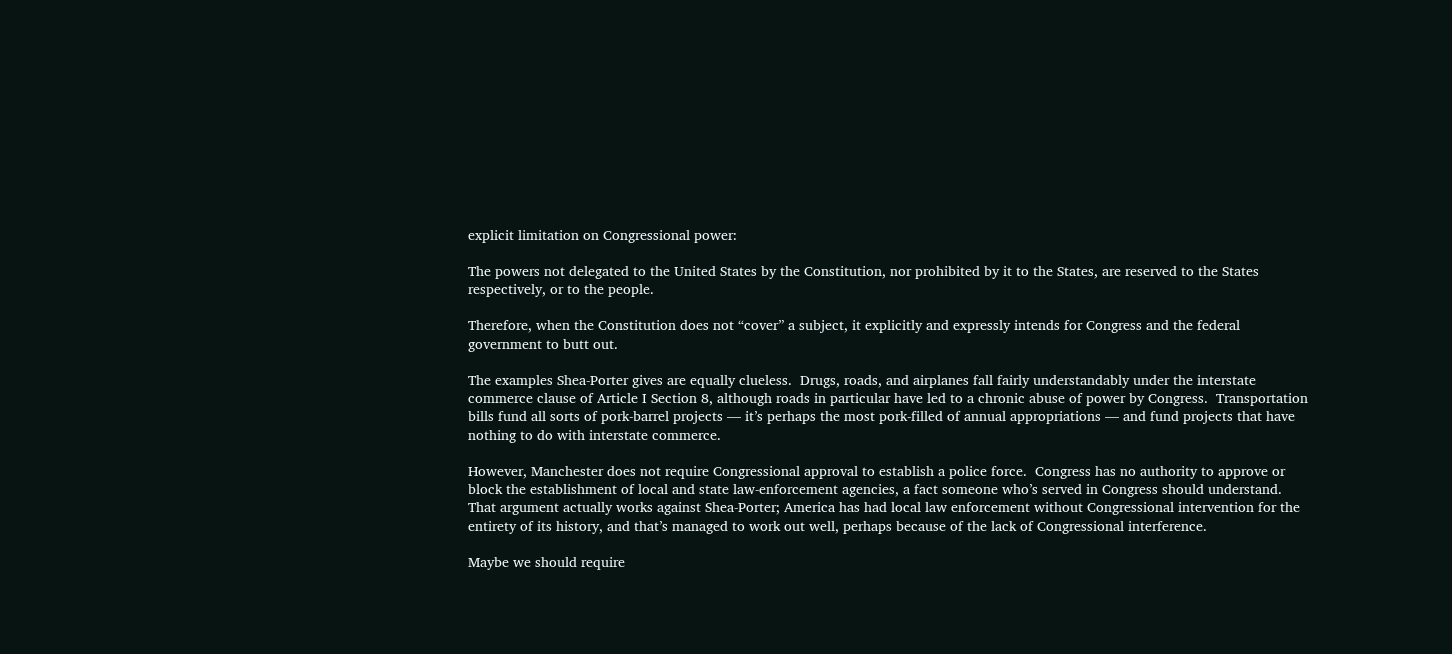explicit limitation on Congressional power:

The powers not delegated to the United States by the Constitution, nor prohibited by it to the States, are reserved to the States respectively, or to the people.

Therefore, when the Constitution does not “cover” a subject, it explicitly and expressly intends for Congress and the federal government to butt out.

The examples Shea-Porter gives are equally clueless.  Drugs, roads, and airplanes fall fairly understandably under the interstate commerce clause of Article I Section 8, although roads in particular have led to a chronic abuse of power by Congress.  Transportation bills fund all sorts of pork-barrel projects — it’s perhaps the most pork-filled of annual appropriations — and fund projects that have nothing to do with interstate commerce.

However, Manchester does not require Congressional approval to establish a police force.  Congress has no authority to approve or block the establishment of local and state law-enforcement agencies, a fact someone who’s served in Congress should understand.  That argument actually works against Shea-Porter; America has had local law enforcement without Congressional intervention for the entirety of its history, and that’s managed to work out well, perhaps because of the lack of Congressional interference.

Maybe we should require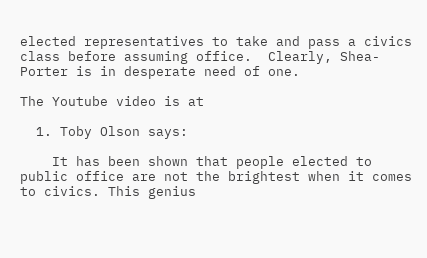elected representatives to take and pass a civics class before assuming office.  Clearly, Shea-Porter is in desperate need of one.

The Youtube video is at

  1. Toby Olson says:

    It has been shown that people elected to public office are not the brightest when it comes to civics. This genius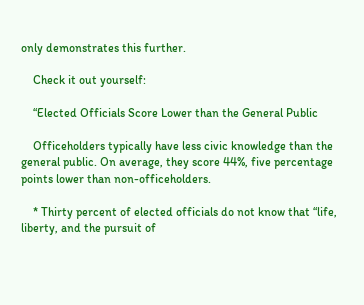only demonstrates this further.

    Check it out yourself:

    “Elected Officials Score Lower than the General Public

    Officeholders typically have less civic knowledge than the general public. On average, they score 44%, five percentage points lower than non-officeholders.

    * Thirty percent of elected officials do not know that “life, liberty, and the pursuit of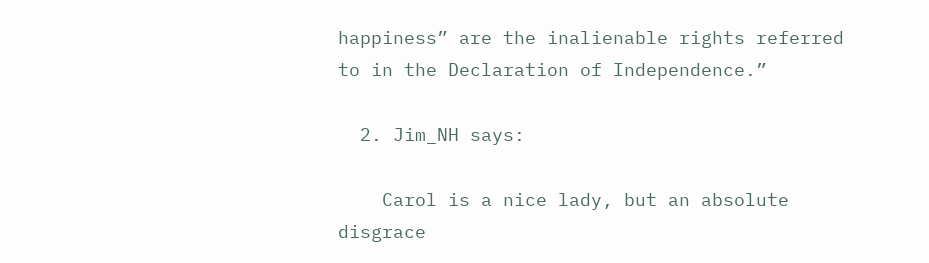happiness” are the inalienable rights referred to in the Declaration of Independence.”

  2. Jim_NH says:

    Carol is a nice lady, but an absolute disgrace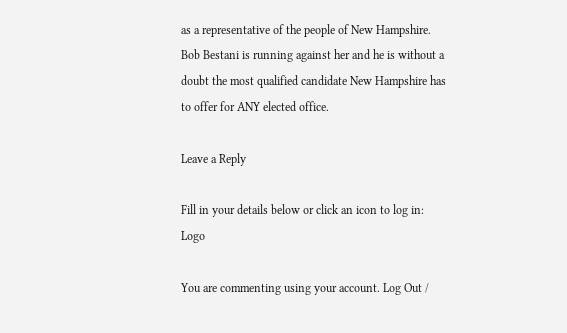as a representative of the people of New Hampshire. Bob Bestani is running against her and he is without a doubt the most qualified candidate New Hampshire has to offer for ANY elected office.

Leave a Reply

Fill in your details below or click an icon to log in: Logo

You are commenting using your account. Log Out /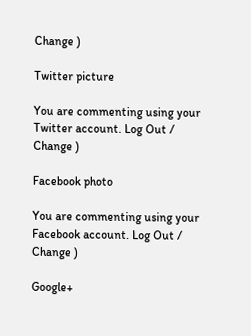Change )

Twitter picture

You are commenting using your Twitter account. Log Out / Change )

Facebook photo

You are commenting using your Facebook account. Log Out / Change )

Google+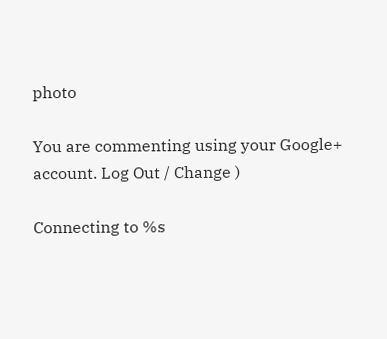photo

You are commenting using your Google+ account. Log Out / Change )

Connecting to %s